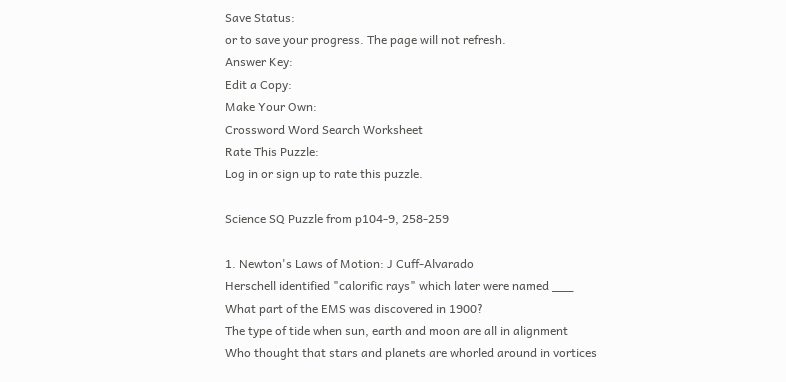Save Status:
or to save your progress. The page will not refresh.
Answer Key:
Edit a Copy:
Make Your Own:
Crossword Word Search Worksheet
Rate This Puzzle:
Log in or sign up to rate this puzzle.

Science SQ Puzzle from p104-9, 258-259

1. Newton's Laws of Motion: J Cuff-Alvarado
Herschell identified "calorific rays" which later were named ___
What part of the EMS was discovered in 1900?
The type of tide when sun, earth and moon are all in alignment
Who thought that stars and planets are whorled around in vortices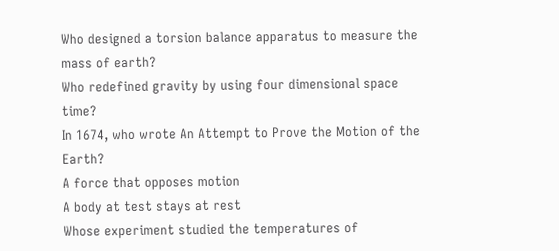Who designed a torsion balance apparatus to measure the mass of earth?
Who redefined gravity by using four dimensional space time?
In 1674, who wrote An Attempt to Prove the Motion of the Earth?
A force that opposes motion
A body at test stays at rest
Whose experiment studied the temperatures of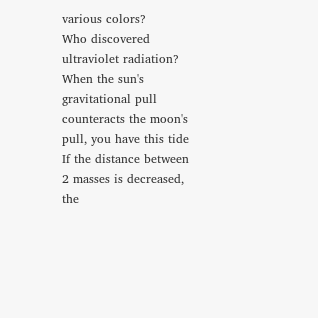various colors?
Who discovered ultraviolet radiation?
When the sun's gravitational pull counteracts the moon's pull, you have this tide
If the distance between 2 masses is decreased, the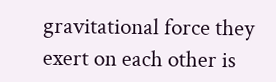gravitational force they exert on each other is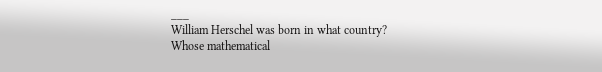___
William Herschel was born in what country?
Whose mathematical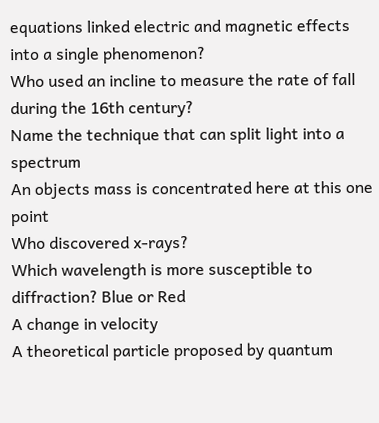equations linked electric and magnetic effects into a single phenomenon?
Who used an incline to measure the rate of fall during the 16th century?
Name the technique that can split light into a spectrum
An objects mass is concentrated here at this one point
Who discovered x-rays?
Which wavelength is more susceptible to diffraction? Blue or Red
A change in velocity
A theoretical particle proposed by quantum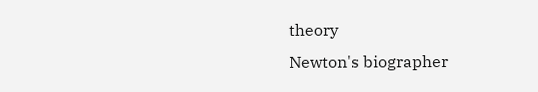theory
Newton's biographer